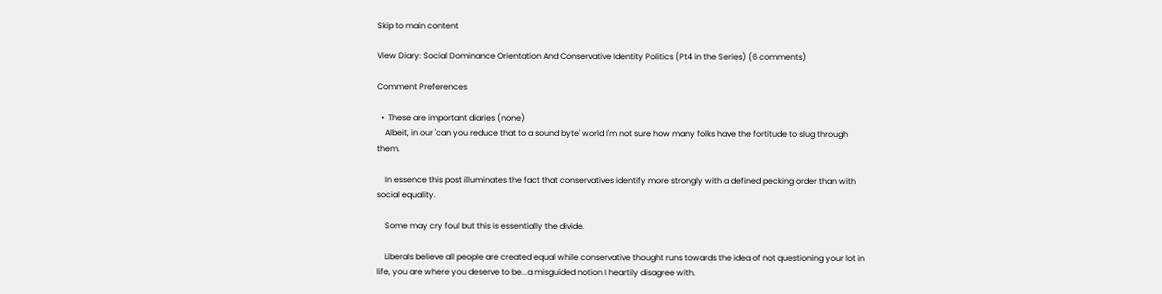Skip to main content

View Diary: Social Dominance Orientation And Conservative Identity Politics (Pt4 in the Series) (6 comments)

Comment Preferences

  •  These are important diaries (none)
    Albeit, in our 'can you reduce that to a sound byte' world I'm not sure how many folks have the fortitude to slug through them.

    In essence this post illuminates the fact that conservatives identify more strongly with a defined pecking order than with social equality.

    Some may cry foul but this is essentially the divide.

    Liberals believe all people are created equal while conservative thought runs towards the idea of not questioning your lot in life, you are where you deserve to be...a misguided notion I heartily disagree with.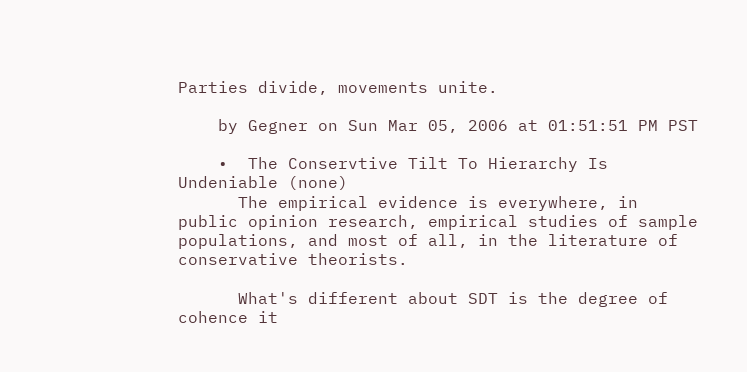Parties divide, movements unite.

    by Gegner on Sun Mar 05, 2006 at 01:51:51 PM PST

    •  The Conservtive Tilt To Hierarchy Is Undeniable (none)
      The empirical evidence is everywhere, in public opinion research, empirical studies of sample populations, and most of all, in the literature of conservative theorists.

      What's different about SDT is the degree of cohence it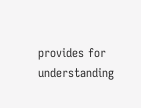provides for understanding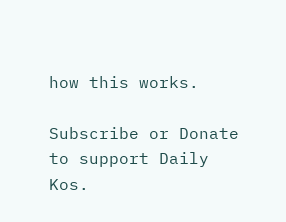how this works.

Subscribe or Donate to support Daily Kos.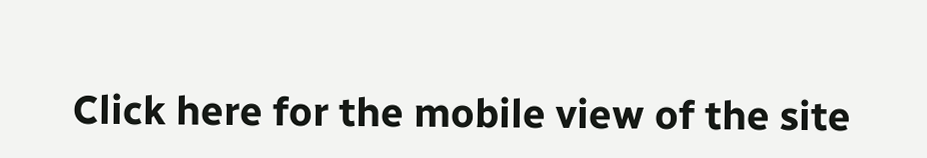Click here for the mobile view of the site